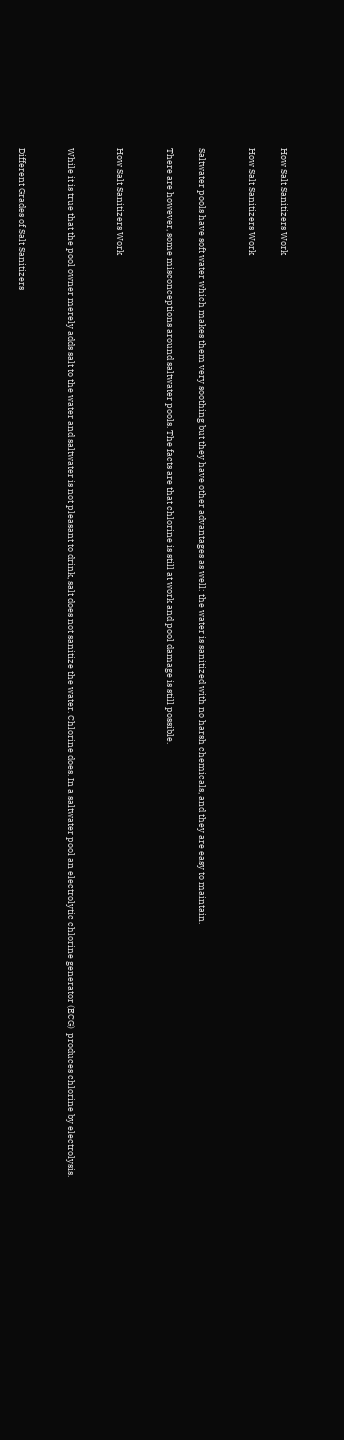How Salt Sanitizers Work

How Salt Sanitizers Work


Saltwater pools have soft water which makes them very soothing but they have other advantages as well: the water is sanitized with no harsh chemicals, and they are easy to maintain.

There are however, some misconceptions around saltwater pools. The facts are that chlorine is still at work and pool damage is still possible.


How Salt Sanitizers Work


While it is true that the pool owner merely adds salt to the water and saltwater is not pleasant to drink, salt does not sanitize the water. Chlorine does. In a saltwater pool an electrolytic chlorine generator (ECG)  produces chlorine by electrolysis.


Different Grades of Salt Sanitizers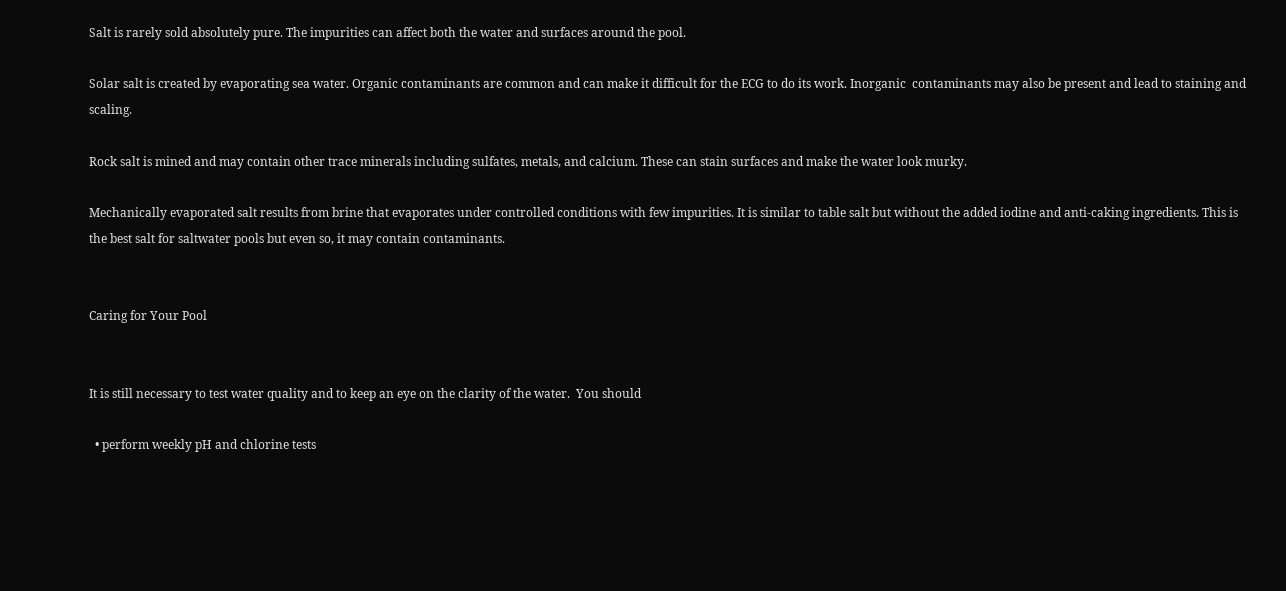Salt is rarely sold absolutely pure. The impurities can affect both the water and surfaces around the pool.

Solar salt is created by evaporating sea water. Organic contaminants are common and can make it difficult for the ECG to do its work. Inorganic  contaminants may also be present and lead to staining and scaling.

Rock salt is mined and may contain other trace minerals including sulfates, metals, and calcium. These can stain surfaces and make the water look murky.

Mechanically evaporated salt results from brine that evaporates under controlled conditions with few impurities. It is similar to table salt but without the added iodine and anti-caking ingredients. This is the best salt for saltwater pools but even so, it may contain contaminants.


Caring for Your Pool


It is still necessary to test water quality and to keep an eye on the clarity of the water.  You should

  • perform weekly pH and chlorine tests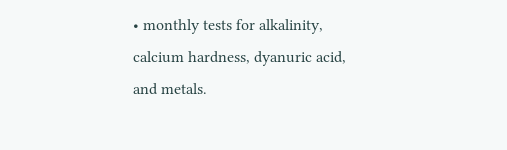• monthly tests for alkalinity, calcium hardness, dyanuric acid, and metals.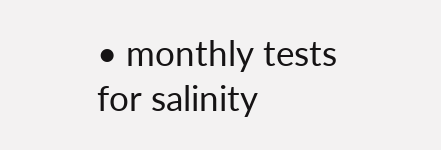• monthly tests for salinity